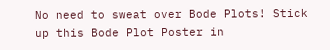No need to sweat over Bode Plots! Stick up this Bode Plot Poster in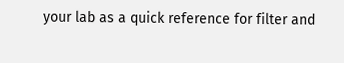your lab as a quick reference for filter and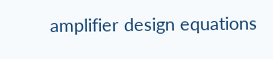amplifier design equations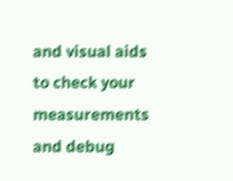and visual aids to check your measurements and debug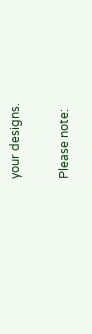your designs.

Please note: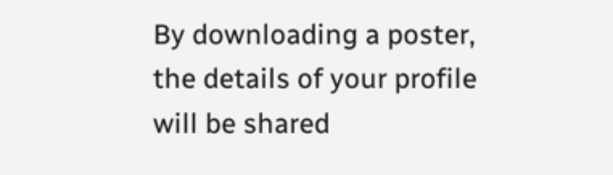By downloading a poster, the details of your profile will be shared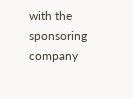with the sponsoring company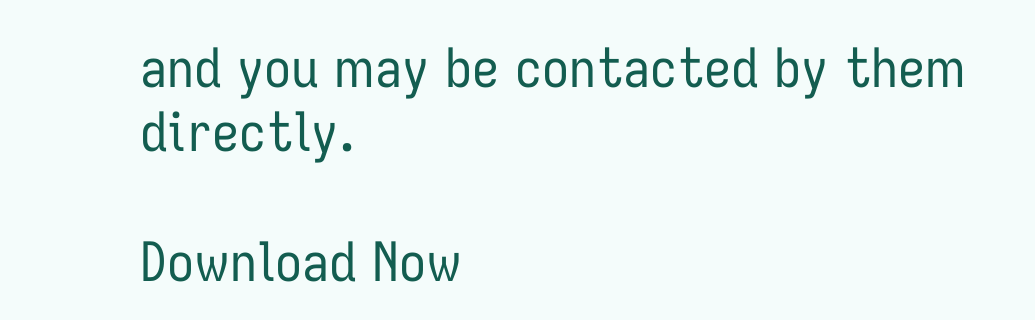and you may be contacted by them directly.

Download Now